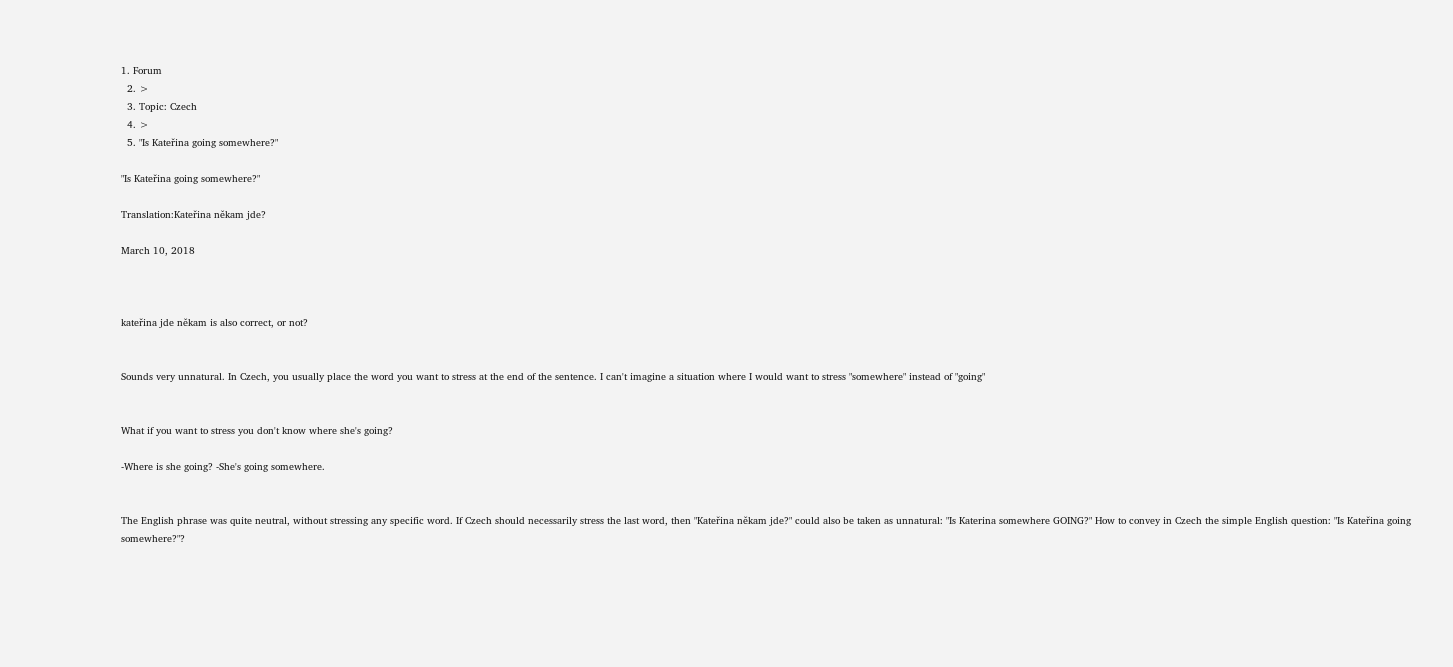1. Forum
  2. >
  3. Topic: Czech
  4. >
  5. "Is Kateřina going somewhere?"

"Is Kateřina going somewhere?"

Translation:Kateřina někam jde?

March 10, 2018



kateřina jde někam is also correct, or not?


Sounds very unnatural. In Czech, you usually place the word you want to stress at the end of the sentence. I can't imagine a situation where I would want to stress "somewhere" instead of "going"


What if you want to stress you don't know where she's going?

-Where is she going? -She's going somewhere.


The English phrase was quite neutral, without stressing any specific word. If Czech should necessarily stress the last word, then "Kateřina někam jde?" could also be taken as unnatural: "Is Katerina somewhere GOING?" How to convey in Czech the simple English question: "Is Kateřina going somewhere?"?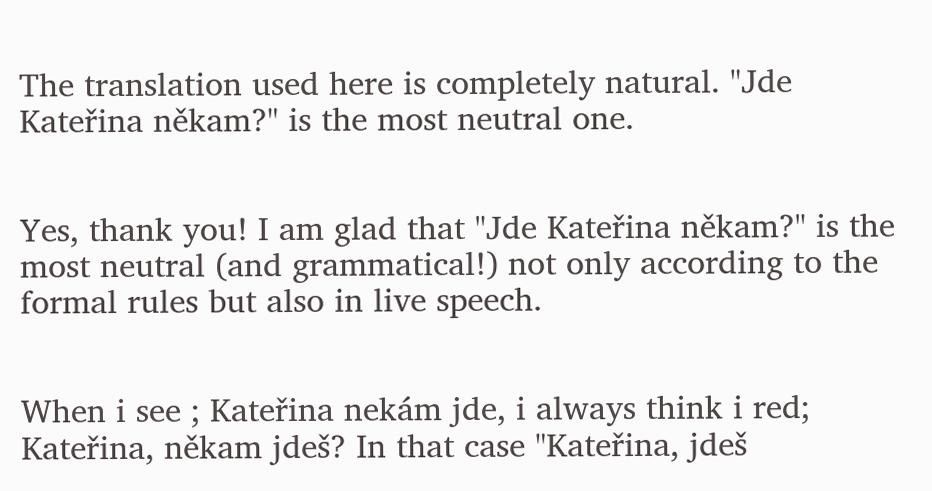The translation used here is completely natural. "Jde Kateřina někam?" is the most neutral one.


Yes, thank you! I am glad that "Jde Kateřina někam?" is the most neutral (and grammatical!) not only according to the formal rules but also in live speech.


When i see ; Kateřina nekám jde, i always think i red; Kateřina, někam jdeš? In that case "Kateřina, jdeš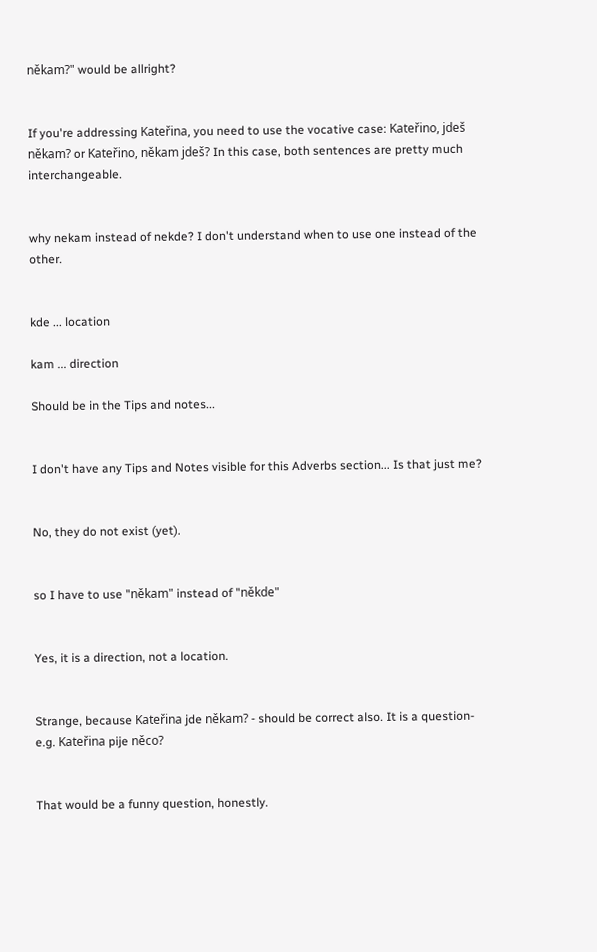někam?" would be allright?


If you're addressing Kateřina, you need to use the vocative case: Kateřino, jdeš někam? or Kateřino, někam jdeš? In this case, both sentences are pretty much interchangeable.


why nekam instead of nekde? I don't understand when to use one instead of the other.


kde ... location

kam ... direction

Should be in the Tips and notes...


I don't have any Tips and Notes visible for this Adverbs section... Is that just me?


No, they do not exist (yet).


so I have to use "někam" instead of "někde"


Yes, it is a direction, not a location.


Strange, because Kateřina jde někam? - should be correct also. It is a question- e.g. Kateřina pije něco?


That would be a funny question, honestly.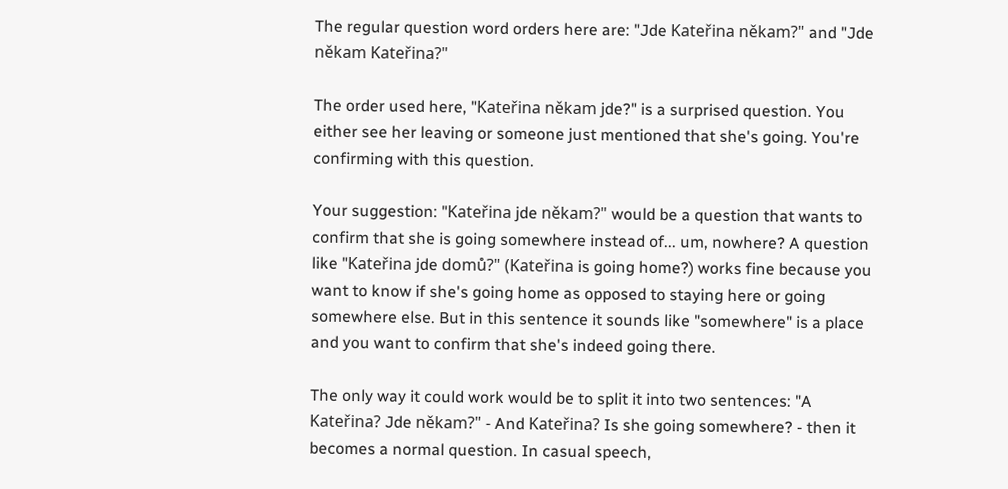The regular question word orders here are: "Jde Kateřina někam?" and "Jde někam Kateřina?"

The order used here, "Kateřina někam jde?" is a surprised question. You either see her leaving or someone just mentioned that she's going. You're confirming with this question.

Your suggestion: "Kateřina jde někam?" would be a question that wants to confirm that she is going somewhere instead of... um, nowhere? A question like "Kateřina jde domů?" (Kateřina is going home?) works fine because you want to know if she's going home as opposed to staying here or going somewhere else. But in this sentence it sounds like "somewhere" is a place and you want to confirm that she's indeed going there.

The only way it could work would be to split it into two sentences: "A Kateřina? Jde někam?" - And Kateřina? Is she going somewhere? - then it becomes a normal question. In casual speech,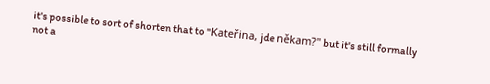it's possible to sort of shorten that to "Kateřina, jde někam?" but it's still formally not a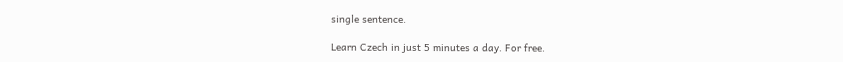single sentence.

Learn Czech in just 5 minutes a day. For free.